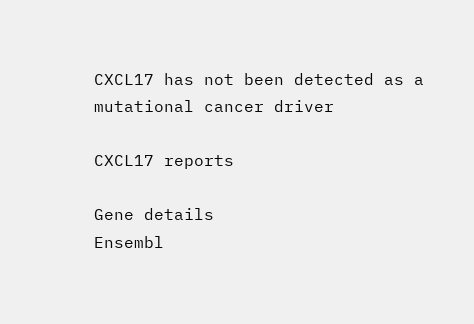CXCL17 has not been detected as a mutational cancer driver

CXCL17 reports

Gene details
Ensembl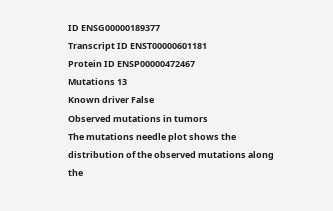ID ENSG00000189377
Transcript ID ENST00000601181
Protein ID ENSP00000472467
Mutations 13
Known driver False
Observed mutations in tumors
The mutations needle plot shows the distribution of the observed mutations along the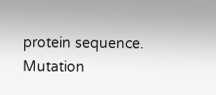protein sequence.
Mutation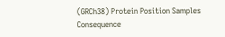(GRCh38) Protein Position Samples Consequence